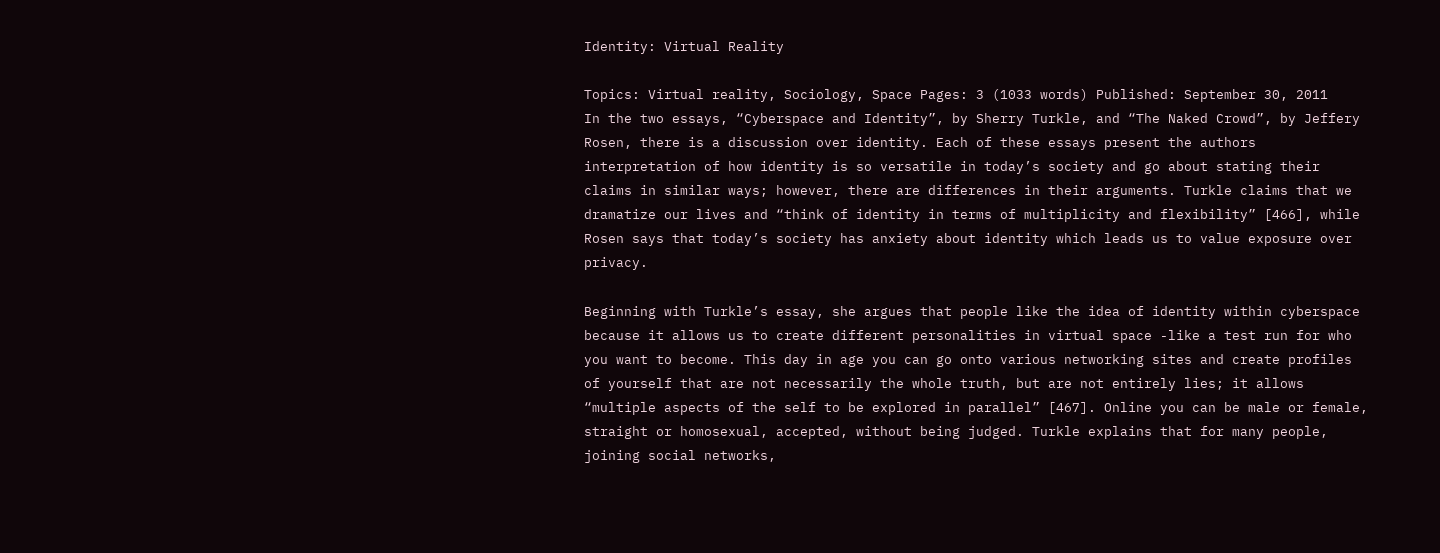Identity: Virtual Reality

Topics: Virtual reality, Sociology, Space Pages: 3 (1033 words) Published: September 30, 2011
In the two essays, “Cyberspace and Identity”, by Sherry Turkle, and “The Naked Crowd”, by Jeffery Rosen, there is a discussion over identity. Each of these essays present the authors interpretation of how identity is so versatile in today’s society and go about stating their claims in similar ways; however, there are differences in their arguments. Turkle claims that we dramatize our lives and “think of identity in terms of multiplicity and flexibility” [466], while Rosen says that today’s society has anxiety about identity which leads us to value exposure over privacy.

Beginning with Turkle’s essay, she argues that people like the idea of identity within cyberspace because it allows us to create different personalities in virtual space -like a test run for who you want to become. This day in age you can go onto various networking sites and create profiles of yourself that are not necessarily the whole truth, but are not entirely lies; it allows “multiple aspects of the self to be explored in parallel” [467]. Online you can be male or female, straight or homosexual, accepted, without being judged. Turkle explains that for many people, joining social networks,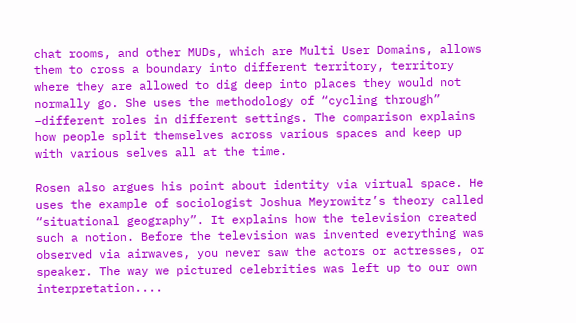chat rooms, and other MUDs, which are Multi User Domains, allows them to cross a boundary into different territory, territory where they are allowed to dig deep into places they would not normally go. She uses the methodology of “cycling through” –different roles in different settings. The comparison explains how people split themselves across various spaces and keep up with various selves all at the time.

Rosen also argues his point about identity via virtual space. He uses the example of sociologist Joshua Meyrowitz’s theory called “situational geography”. It explains how the television created such a notion. Before the television was invented everything was observed via airwaves, you never saw the actors or actresses, or speaker. The way we pictured celebrities was left up to our own interpretation....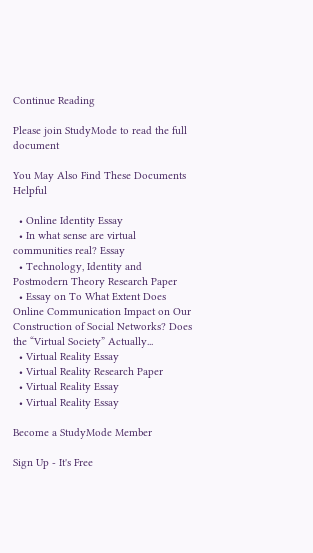Continue Reading

Please join StudyMode to read the full document

You May Also Find These Documents Helpful

  • Online Identity Essay
  • In what sense are virtual communities real? Essay
  • Technology, Identity and Postmodern Theory Research Paper
  • Essay on To What Extent Does Online Communication Impact on Our Construction of Social Networks? Does the “Virtual Society” Actually...
  • Virtual Reality Essay
  • Virtual Reality Research Paper
  • Virtual Reality Essay
  • Virtual Reality Essay

Become a StudyMode Member

Sign Up - It's Free